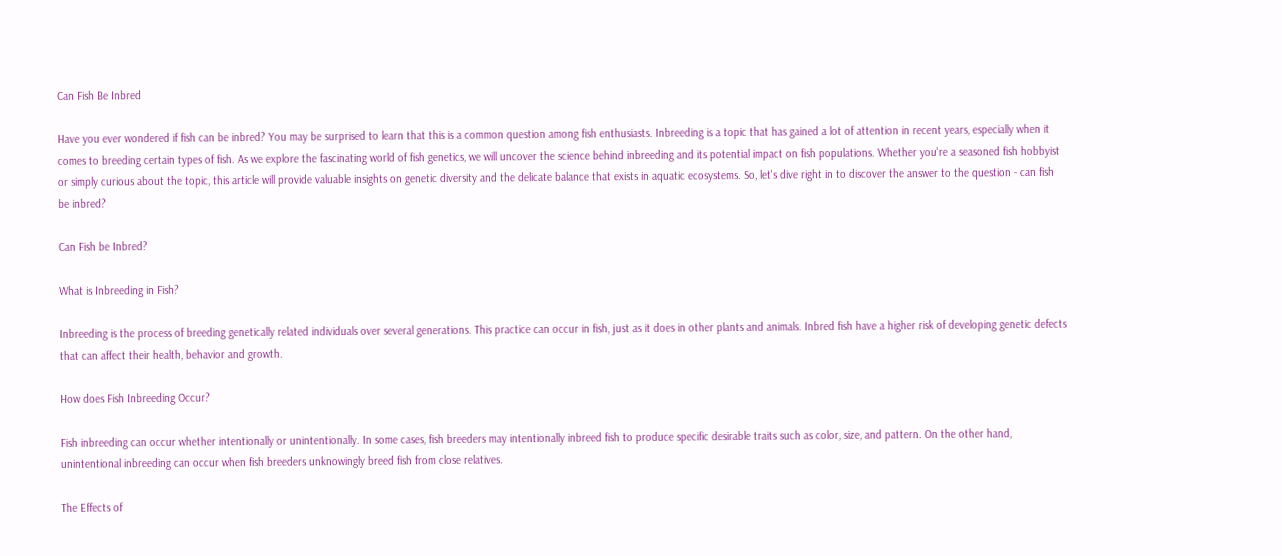Can Fish Be Inbred

Have you ever wondered if fish can be inbred? You may be surprised to learn that this is a common question among fish enthusiasts. Inbreeding is a topic that has gained a lot of attention in recent years, especially when it comes to breeding certain types of fish. As we explore the fascinating world of fish genetics, we will uncover the science behind inbreeding and its potential impact on fish populations. Whether you're a seasoned fish hobbyist or simply curious about the topic, this article will provide valuable insights on genetic diversity and the delicate balance that exists in aquatic ecosystems. So, let's dive right in to discover the answer to the question - can fish be inbred?

Can Fish be Inbred?

What is Inbreeding in Fish?

Inbreeding is the process of breeding genetically related individuals over several generations. This practice can occur in fish, just as it does in other plants and animals. Inbred fish have a higher risk of developing genetic defects that can affect their health, behavior and growth.

How does Fish Inbreeding Occur?

Fish inbreeding can occur whether intentionally or unintentionally. In some cases, fish breeders may intentionally inbreed fish to produce specific desirable traits such as color, size, and pattern. On the other hand, unintentional inbreeding can occur when fish breeders unknowingly breed fish from close relatives.

The Effects of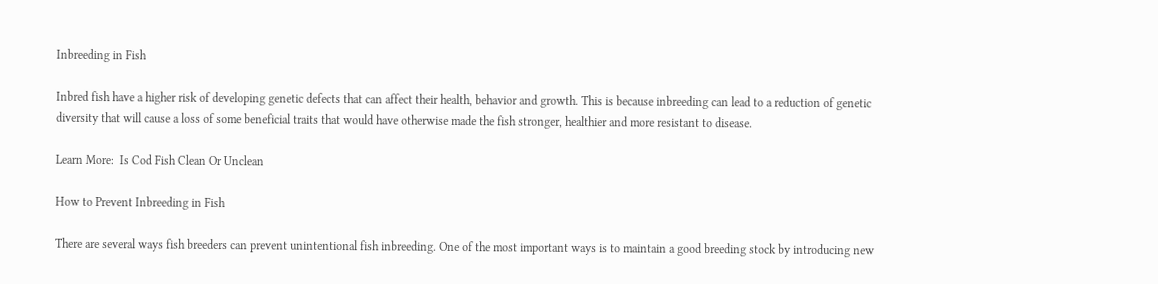Inbreeding in Fish

Inbred fish have a higher risk of developing genetic defects that can affect their health, behavior and growth. This is because inbreeding can lead to a reduction of genetic diversity that will cause a loss of some beneficial traits that would have otherwise made the fish stronger, healthier and more resistant to disease.

Learn More:  Is Cod Fish Clean Or Unclean

How to Prevent Inbreeding in Fish

There are several ways fish breeders can prevent unintentional fish inbreeding. One of the most important ways is to maintain a good breeding stock by introducing new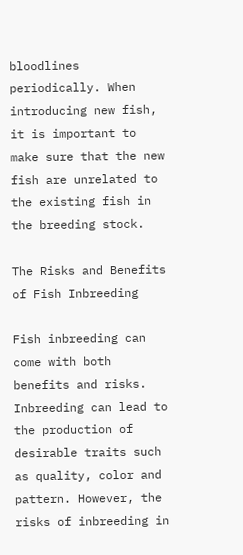bloodlines periodically. When introducing new fish, it is important to make sure that the new fish are unrelated to the existing fish in the breeding stock.

The Risks and Benefits of Fish Inbreeding

Fish inbreeding can come with both benefits and risks. Inbreeding can lead to the production of desirable traits such as quality, color and pattern. However, the risks of inbreeding in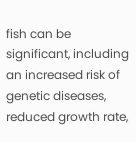fish can be significant, including an increased risk of genetic diseases, reduced growth rate,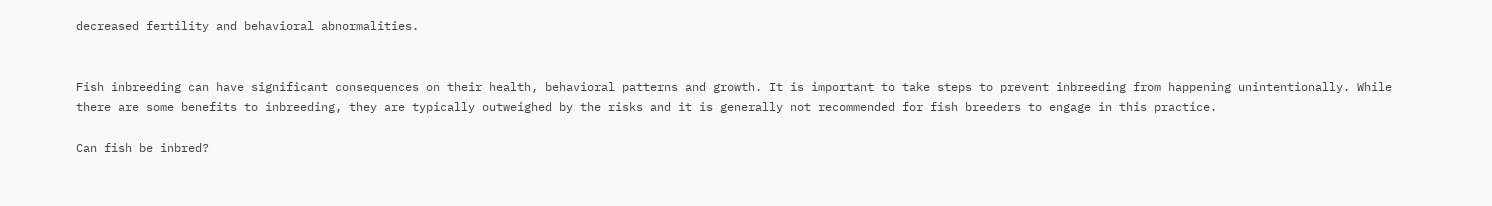decreased fertility and behavioral abnormalities.


Fish inbreeding can have significant consequences on their health, behavioral patterns and growth. It is important to take steps to prevent inbreeding from happening unintentionally. While there are some benefits to inbreeding, they are typically outweighed by the risks and it is generally not recommended for fish breeders to engage in this practice.

Can fish be inbred?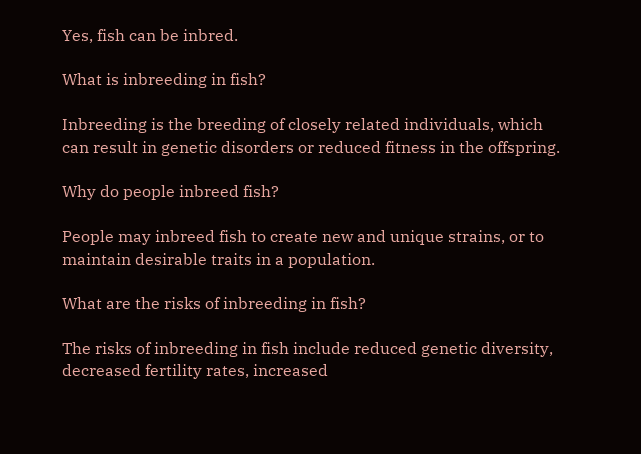Yes, fish can be inbred.

What is inbreeding in fish?

Inbreeding is the breeding of closely related individuals, which can result in genetic disorders or reduced fitness in the offspring.

Why do people inbreed fish?

People may inbreed fish to create new and unique strains, or to maintain desirable traits in a population.

What are the risks of inbreeding in fish?

The risks of inbreeding in fish include reduced genetic diversity, decreased fertility rates, increased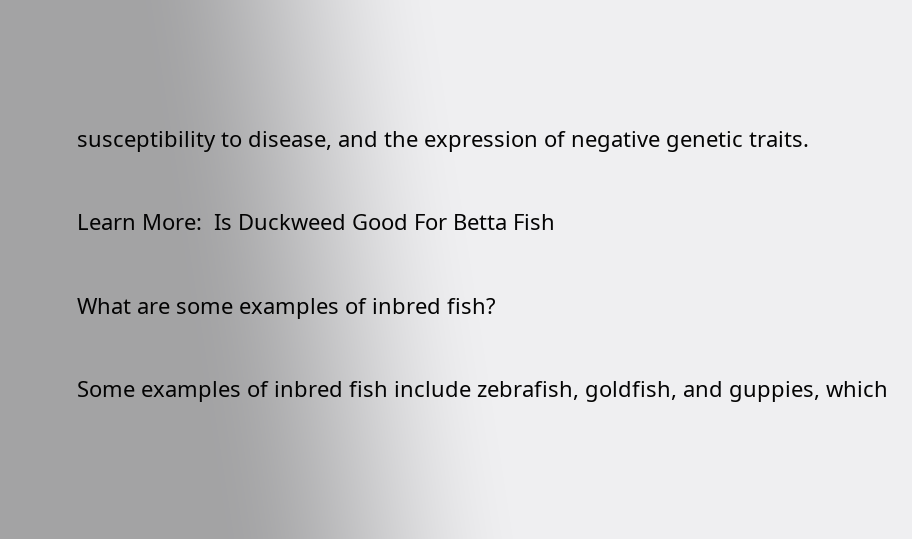susceptibility to disease, and the expression of negative genetic traits.

Learn More:  Is Duckweed Good For Betta Fish

What are some examples of inbred fish?

Some examples of inbred fish include zebrafish, goldfish, and guppies, which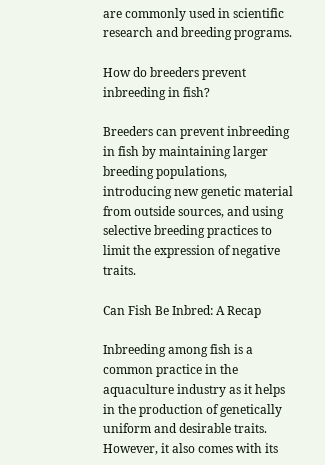are commonly used in scientific research and breeding programs.

How do breeders prevent inbreeding in fish?

Breeders can prevent inbreeding in fish by maintaining larger breeding populations, introducing new genetic material from outside sources, and using selective breeding practices to limit the expression of negative traits.

Can Fish Be Inbred: A Recap

Inbreeding among fish is a common practice in the aquaculture industry as it helps in the production of genetically uniform and desirable traits. However, it also comes with its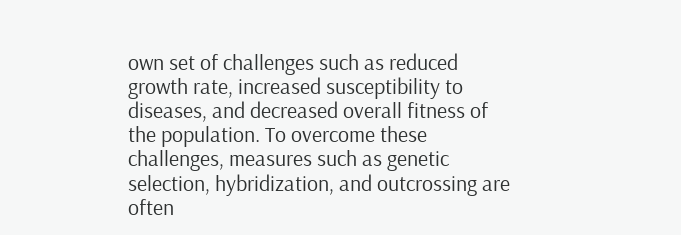own set of challenges such as reduced growth rate, increased susceptibility to diseases, and decreased overall fitness of the population. To overcome these challenges, measures such as genetic selection, hybridization, and outcrossing are often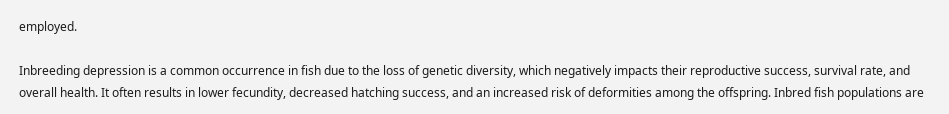employed.

Inbreeding depression is a common occurrence in fish due to the loss of genetic diversity, which negatively impacts their reproductive success, survival rate, and overall health. It often results in lower fecundity, decreased hatching success, and an increased risk of deformities among the offspring. Inbred fish populations are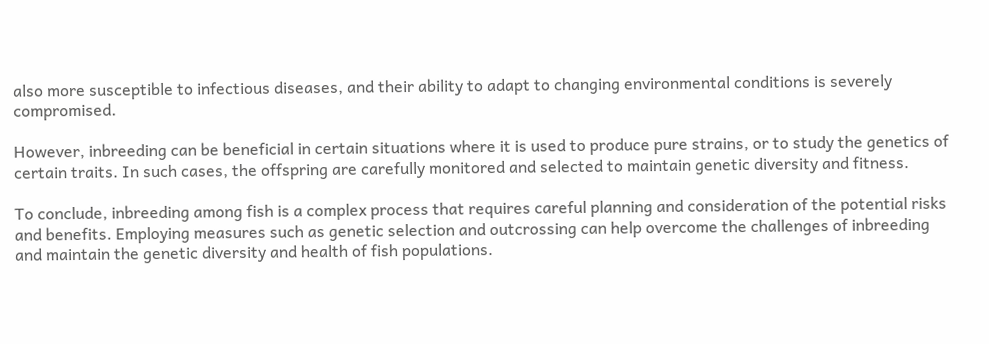also more susceptible to infectious diseases, and their ability to adapt to changing environmental conditions is severely compromised.

However, inbreeding can be beneficial in certain situations where it is used to produce pure strains, or to study the genetics of certain traits. In such cases, the offspring are carefully monitored and selected to maintain genetic diversity and fitness.

To conclude, inbreeding among fish is a complex process that requires careful planning and consideration of the potential risks and benefits. Employing measures such as genetic selection and outcrossing can help overcome the challenges of inbreeding and maintain the genetic diversity and health of fish populations.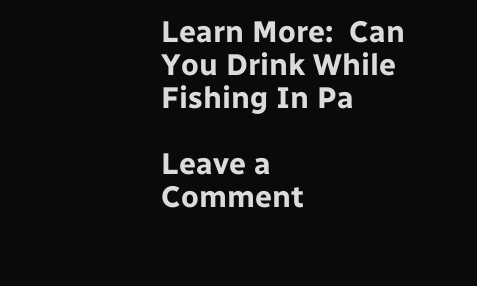Learn More:  Can You Drink While Fishing In Pa

Leave a Comment